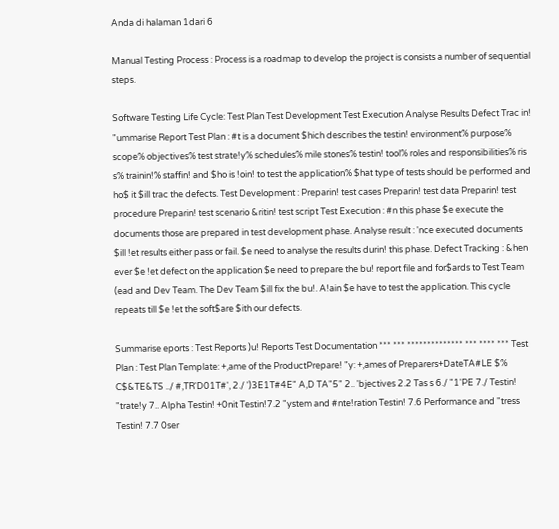Anda di halaman 1dari 6

Manual Testing Process : Process is a roadmap to develop the project is consists a number of sequential steps.

Software Testing Life Cycle: Test Plan Test Development Test Execution Analyse Results Defect Trac in! "ummarise Report Test Plan : #t is a document $hich describes the testin! environment% purpose% scope% objectives% test strate!y% schedules% mile stones% testin! tool% roles and responsibilities% ris s% trainin!% staffin! and $ho is !oin! to test the application% $hat type of tests should be performed and ho$ it $ill trac the defects. Test Development : Preparin! test cases Preparin! test data Preparin! test procedure Preparin! test scenario &ritin! test script Test Execution : #n this phase $e execute the documents those are prepared in test development phase. Analyse result : 'nce executed documents $ill !et results either pass or fail. $e need to analyse the results durin! this phase. Defect Tracking : &hen ever $e !et defect on the application $e need to prepare the bu! report file and for$ards to Test Team (ead and Dev Team. The Dev Team $ill fix the bu!. A!ain $e have to test the application. This cycle repeats till $e !et the soft$are $ith our defects.

Summarise eports : Test Reports )u! Reports Test Documentation *** *** ************** *** **** *** Test Plan : Test Plan Template: +,ame of the ProductPrepare! "y: +,ames of Preparers+DateTA#LE $% C$&TE&TS ../ #,TR'D01T#', 2./ ')3E1T#4E" A,D TA"5" 2.. 'bjectives 2.2 Tas s 6./ "1'PE 7./ Testin! "trate!y 7.. Alpha Testin! +0nit Testin!7.2 "ystem and #nte!ration Testin! 7.6 Performance and "tress Testin! 7.7 0ser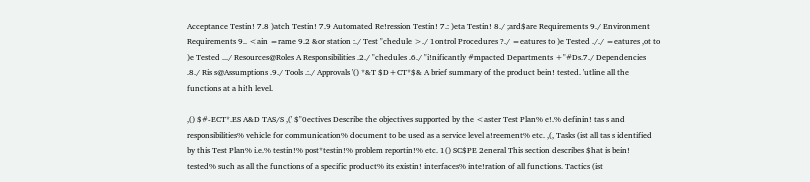Acceptance Testin! 7.8 )atch Testin! 7.9 Automated Re!ression Testin! 7.: )eta Testin! 8./ ;ard$are Requirements 9./ Environment Requirements 9.. <ain =rame 9.2 &or station :./ Test "chedule >./ 1ontrol Procedures ?./ =eatures to )e Tested ././ =eatures ,ot to )e Tested .../ Resources@Roles A Responsibilities .2./ "chedules .6./ "i!nificantly #mpacted Departments +"#Ds.7./ Dependencies .8./ Ris s@Assumptions .9./ Tools .:./ Approvals '() *&T $D+CT*$& A brief summary of the product bein! tested. 'utline all the functions at a hi!h level.

,() $#-ECT*.ES A&D TAS/S ,(' $"0ectives Describe the objectives supported by the <aster Test Plan% e!.% definin! tas s and responsibilities% vehicle for communication% document to be used as a service level a!reement% etc. ,(, Tasks (ist all tas s identified by this Test Plan% i.e.% testin!% post*testin!% problem reportin!% etc. 1() SC$PE 2eneral This section describes $hat is bein! tested% such as all the functions of a specific product% its existin! interfaces% inte!ration of all functions. Tactics (ist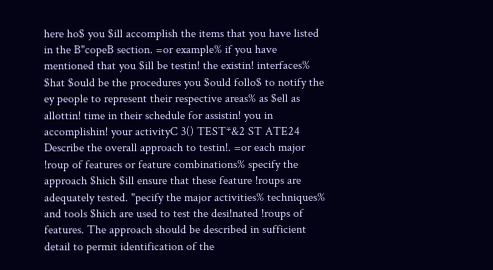here ho$ you $ill accomplish the items that you have listed in the B"copeB section. =or example% if you have mentioned that you $ill be testin! the existin! interfaces% $hat $ould be the procedures you $ould follo$ to notify the ey people to represent their respective areas% as $ell as allottin! time in their schedule for assistin! you in accomplishin! your activityC 3() TEST*&2 ST ATE24 Describe the overall approach to testin!. =or each major !roup of features or feature combinations% specify the approach $hich $ill ensure that these feature !roups are adequately tested. "pecify the major activities% techniques% and tools $hich are used to test the desi!nated !roups of features. The approach should be described in sufficient detail to permit identification of the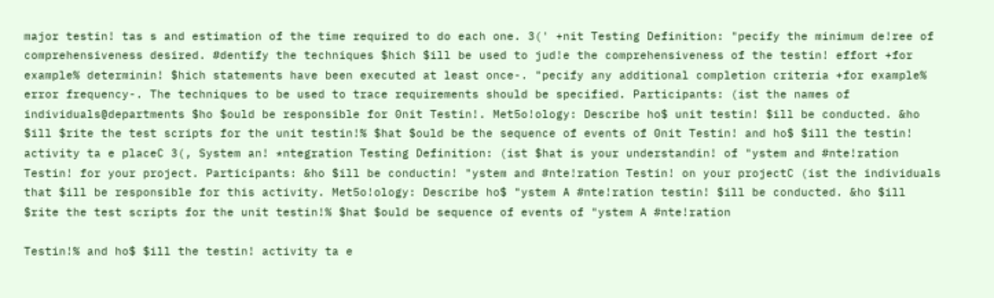major testin! tas s and estimation of the time required to do each one. 3(' +nit Testing Definition: "pecify the minimum de!ree of comprehensiveness desired. #dentify the techniques $hich $ill be used to jud!e the comprehensiveness of the testin! effort +for example% determinin! $hich statements have been executed at least once-. "pecify any additional completion criteria +for example% error frequency-. The techniques to be used to trace requirements should be specified. Participants: (ist the names of individuals@departments $ho $ould be responsible for 0nit Testin!. Met5o!ology: Describe ho$ unit testin! $ill be conducted. &ho $ill $rite the test scripts for the unit testin!% $hat $ould be the sequence of events of 0nit Testin! and ho$ $ill the testin! activity ta e placeC 3(, System an! *ntegration Testing Definition: (ist $hat is your understandin! of "ystem and #nte!ration Testin! for your project. Participants: &ho $ill be conductin! "ystem and #nte!ration Testin! on your projectC (ist the individuals that $ill be responsible for this activity. Met5o!ology: Describe ho$ "ystem A #nte!ration testin! $ill be conducted. &ho $ill $rite the test scripts for the unit testin!% $hat $ould be sequence of events of "ystem A #nte!ration

Testin!% and ho$ $ill the testin! activity ta e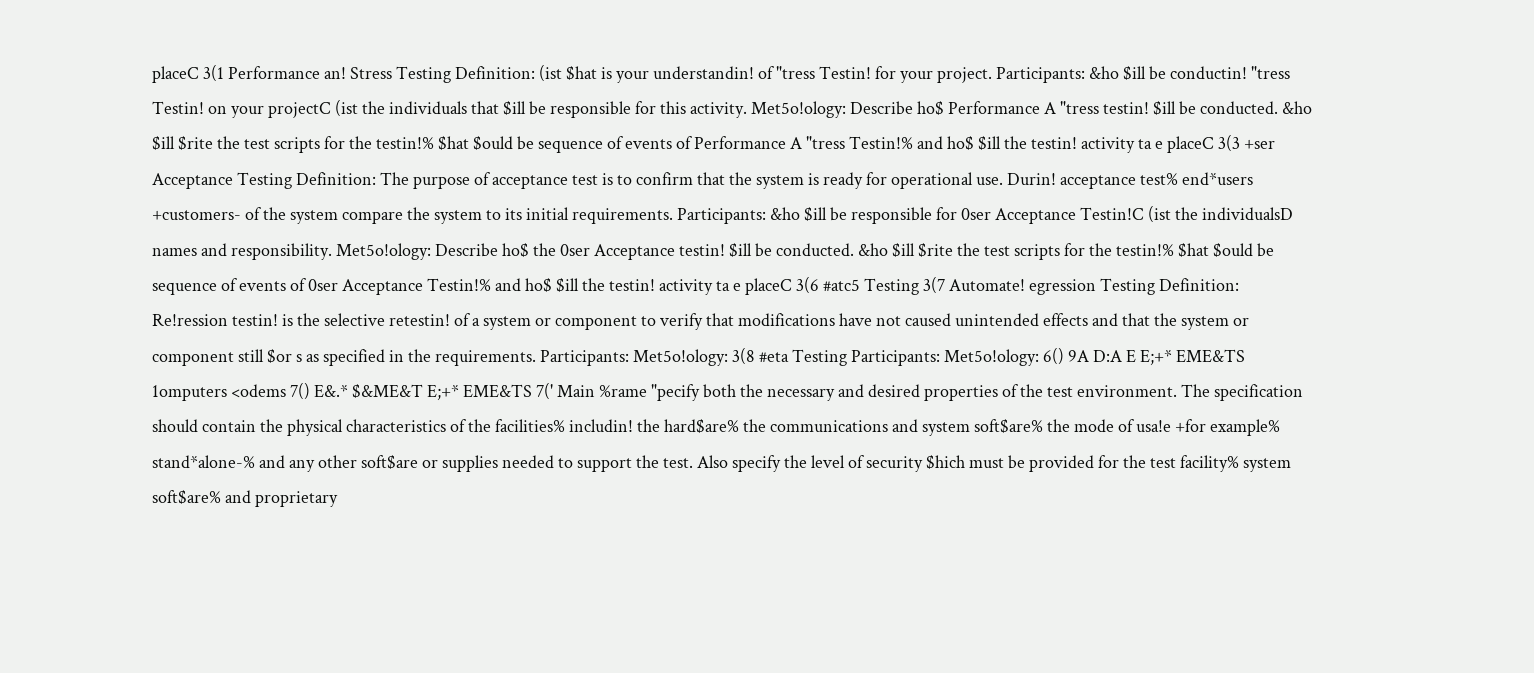placeC 3(1 Performance an! Stress Testing Definition: (ist $hat is your understandin! of "tress Testin! for your project. Participants: &ho $ill be conductin! "tress Testin! on your projectC (ist the individuals that $ill be responsible for this activity. Met5o!ology: Describe ho$ Performance A "tress testin! $ill be conducted. &ho $ill $rite the test scripts for the testin!% $hat $ould be sequence of events of Performance A "tress Testin!% and ho$ $ill the testin! activity ta e placeC 3(3 +ser Acceptance Testing Definition: The purpose of acceptance test is to confirm that the system is ready for operational use. Durin! acceptance test% end*users +customers- of the system compare the system to its initial requirements. Participants: &ho $ill be responsible for 0ser Acceptance Testin!C (ist the individualsD names and responsibility. Met5o!ology: Describe ho$ the 0ser Acceptance testin! $ill be conducted. &ho $ill $rite the test scripts for the testin!% $hat $ould be sequence of events of 0ser Acceptance Testin!% and ho$ $ill the testin! activity ta e placeC 3(6 #atc5 Testing 3(7 Automate! egression Testing Definition: Re!ression testin! is the selective retestin! of a system or component to verify that modifications have not caused unintended effects and that the system or component still $or s as specified in the requirements. Participants: Met5o!ology: 3(8 #eta Testing Participants: Met5o!ology: 6() 9A D:A E E;+* EME&TS 1omputers <odems 7() E&.* $&ME&T E;+* EME&TS 7(' Main %rame "pecify both the necessary and desired properties of the test environment. The specification should contain the physical characteristics of the facilities% includin! the hard$are% the communications and system soft$are% the mode of usa!e +for example% stand*alone-% and any other soft$are or supplies needed to support the test. Also specify the level of security $hich must be provided for the test facility% system soft$are% and proprietary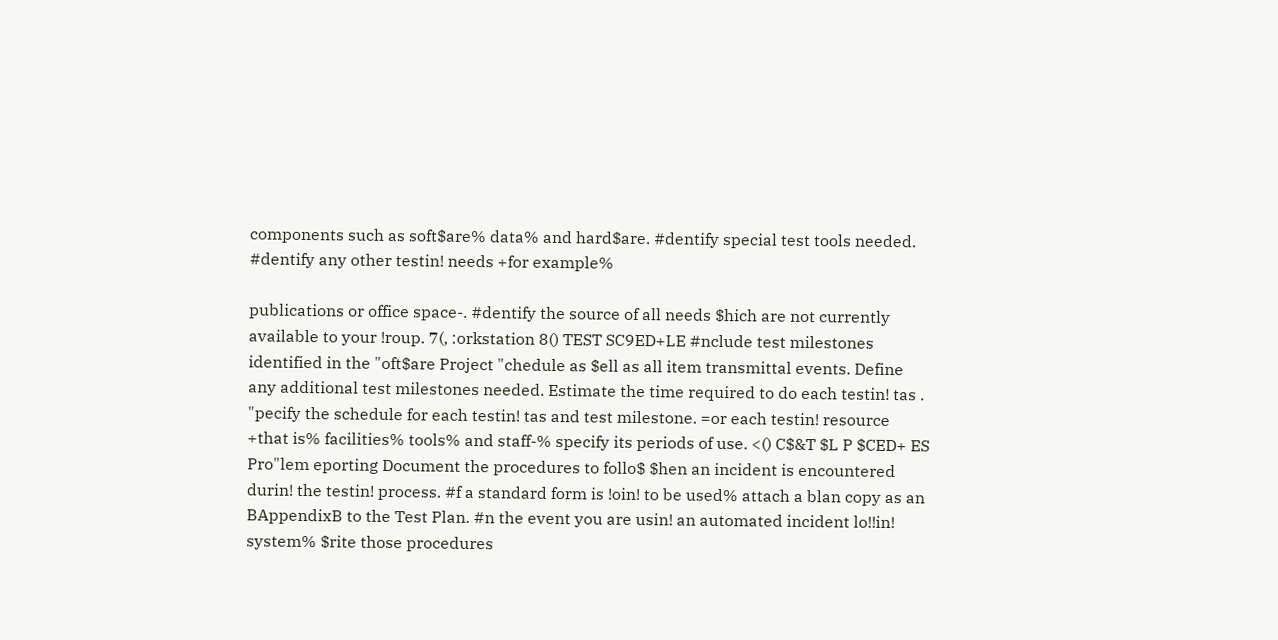components such as soft$are% data% and hard$are. #dentify special test tools needed. #dentify any other testin! needs +for example%

publications or office space-. #dentify the source of all needs $hich are not currently available to your !roup. 7(, :orkstation 8() TEST SC9ED+LE #nclude test milestones identified in the "oft$are Project "chedule as $ell as all item transmittal events. Define any additional test milestones needed. Estimate the time required to do each testin! tas . "pecify the schedule for each testin! tas and test milestone. =or each testin! resource +that is% facilities% tools% and staff-% specify its periods of use. <() C$&T $L P $CED+ ES Pro"lem eporting Document the procedures to follo$ $hen an incident is encountered durin! the testin! process. #f a standard form is !oin! to be used% attach a blan copy as an BAppendixB to the Test Plan. #n the event you are usin! an automated incident lo!!in! system% $rite those procedures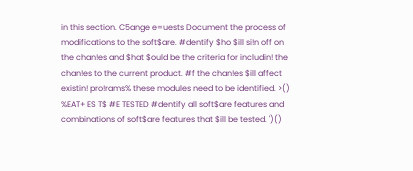in this section. C5ange e=uests Document the process of modifications to the soft$are. #dentify $ho $ill si!n off on the chan!es and $hat $ould be the criteria for includin! the chan!es to the current product. #f the chan!es $ill affect existin! pro!rams% these modules need to be identified. >() %EAT+ ES T$ #E TESTED #dentify all soft$are features and combinations of soft$are features that $ill be tested. ')()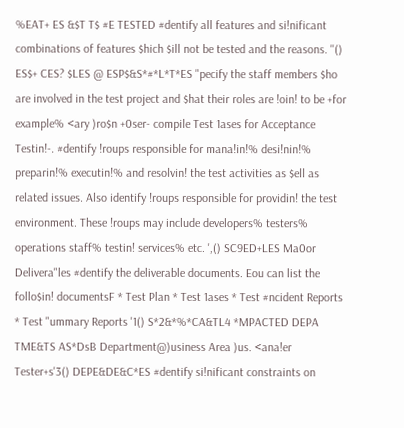%EAT+ ES &$T T$ #E TESTED #dentify all features and si!nificant combinations of features $hich $ill not be tested and the reasons. ''() ES$+ CES? $LES @ ESP$&S*#*L*T*ES "pecify the staff members $ho are involved in the test project and $hat their roles are !oin! to be +for example% <ary )ro$n +0ser- compile Test 1ases for Acceptance Testin!-. #dentify !roups responsible for mana!in!% desi!nin!% preparin!% executin!% and resolvin! the test activities as $ell as related issues. Also identify !roups responsible for providin! the test environment. These !roups may include developers% testers% operations staff% testin! services% etc. ',() SC9ED+LES Ma0or Delivera"les #dentify the deliverable documents. Eou can list the follo$in! documentsF * Test Plan * Test 1ases * Test #ncident Reports * Test "ummary Reports '1() S*2&*%*CA&TL4 *MPACTED DEPA TME&TS AS*DsB Department@)usiness Area )us. <ana!er Tester+s'3() DEPE&DE&C*ES #dentify si!nificant constraints on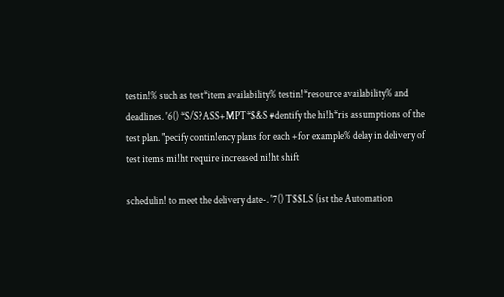testin!% such as test*item availability% testin!*resource availability% and deadlines. '6() *S/S?ASS+MPT*$&S #dentify the hi!h*ris assumptions of the test plan. "pecify contin!ency plans for each +for example% delay in delivery of test items mi!ht require increased ni!ht shift

schedulin! to meet the delivery date-. '7() T$$LS (ist the Automation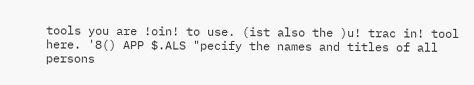tools you are !oin! to use. (ist also the )u! trac in! tool here. '8() APP $.ALS "pecify the names and titles of all persons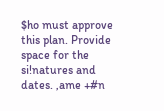$ho must approve this plan. Provide space for the si!natures and dates. ,ame +#n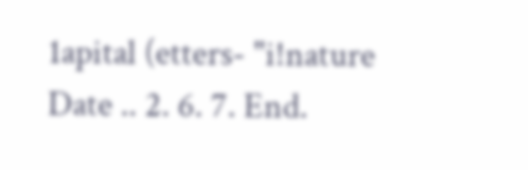1apital (etters- "i!nature Date .. 2. 6. 7. End.